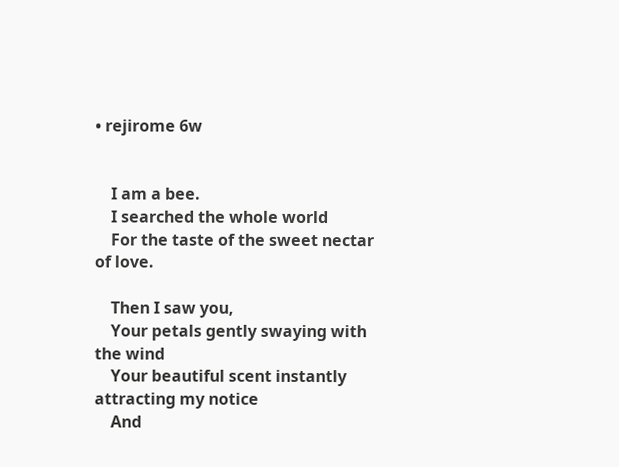• rejirome 6w


    I am a bee.
    I searched the whole world
    For the taste of the sweet nectar of love.

    Then I saw you,
    Your petals gently swaying with the wind
    Your beautiful scent instantly attracting my notice
    And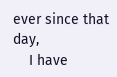ever since that day,
    I have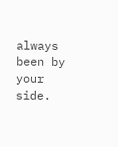always been by your side.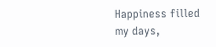Happiness filled my days,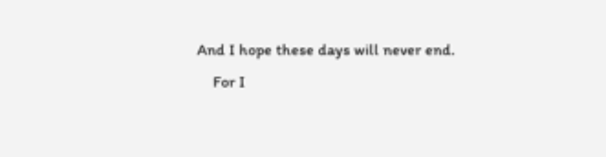And I hope these days will never end.
    For I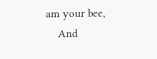am your bee,
    And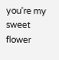you're my sweet flower